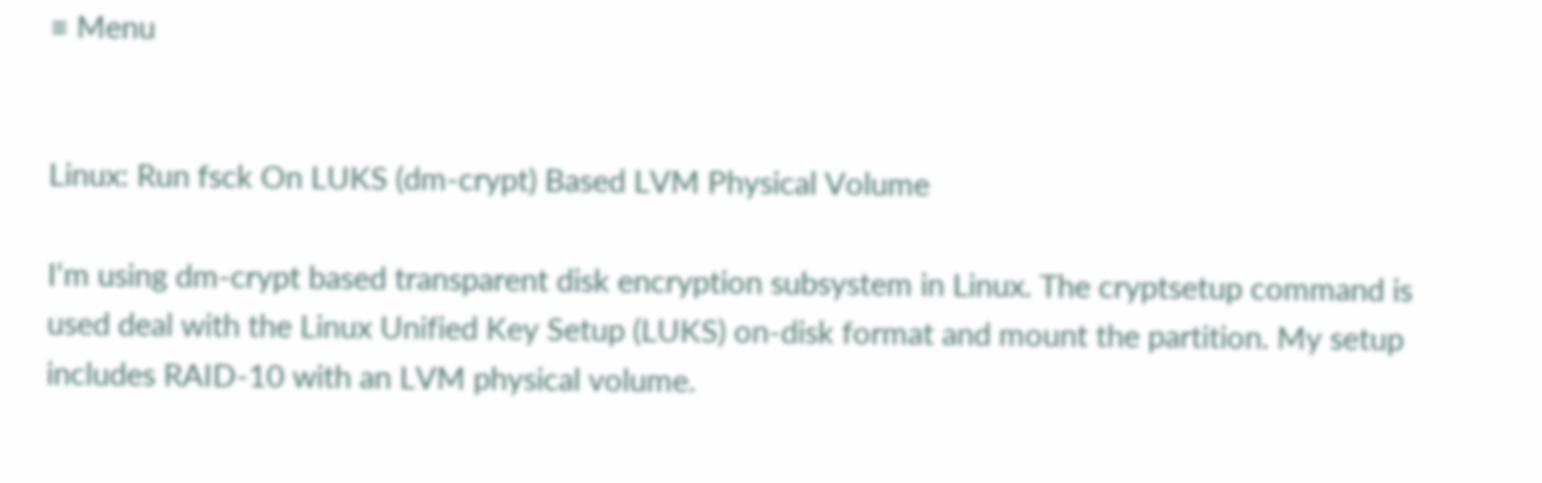≡ Menu


Linux: Run fsck On LUKS (dm-crypt) Based LVM Physical Volume

I‘m using dm-crypt based transparent disk encryption subsystem in Linux. The cryptsetup command is used deal with the Linux Unified Key Setup (LUKS) on-disk format and mount the partition. My setup includes RAID-10 with an LVM physical volume.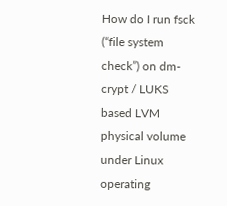How do I run fsck (“file system check”) on dm-crypt / LUKS based LVM physical volume under Linux operating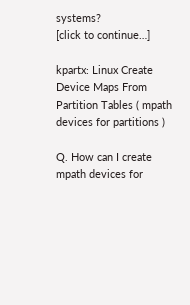systems?
[click to continue…]

kpartx: Linux Create Device Maps From Partition Tables ( mpath devices for partitions )

Q. How can I create mpath devices for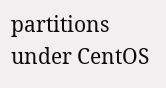partitions under CentOS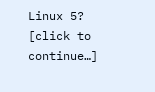Linux 5?
[click to continue…]